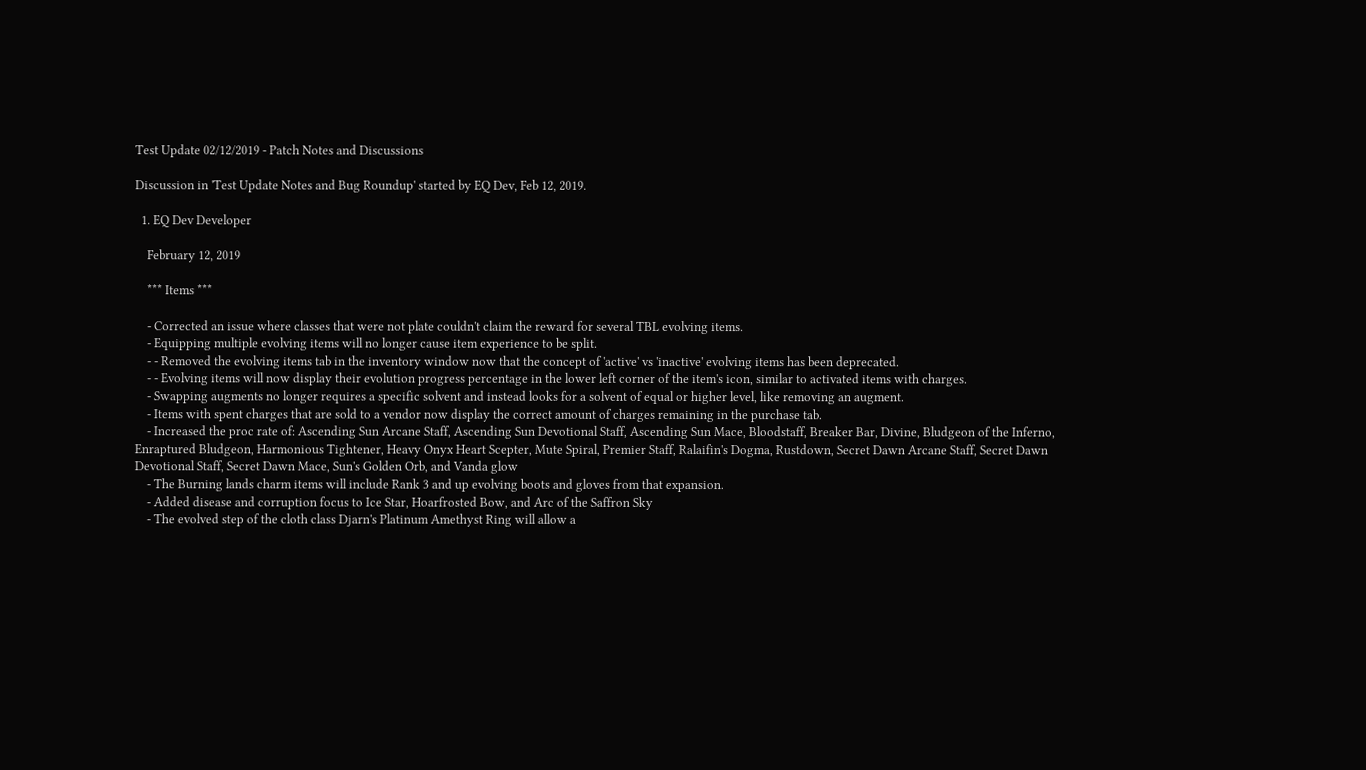Test Update 02/12/2019 - Patch Notes and Discussions

Discussion in 'Test Update Notes and Bug Roundup' started by EQ Dev, Feb 12, 2019.

  1. EQ Dev Developer

    February 12, 2019

    *** Items ***

    - Corrected an issue where classes that were not plate couldn't claim the reward for several TBL evolving items.
    - Equipping multiple evolving items will no longer cause item experience to be split.
    - - Removed the evolving items tab in the inventory window now that the concept of 'active' vs 'inactive' evolving items has been deprecated.
    - - Evolving items will now display their evolution progress percentage in the lower left corner of the item's icon, similar to activated items with charges.
    - Swapping augments no longer requires a specific solvent and instead looks for a solvent of equal or higher level, like removing an augment.
    - Items with spent charges that are sold to a vendor now display the correct amount of charges remaining in the purchase tab.
    - Increased the proc rate of: Ascending Sun Arcane Staff, Ascending Sun Devotional Staff, Ascending Sun Mace, Bloodstaff, Breaker Bar, Divine, Bludgeon of the Inferno, Enraptured Bludgeon, Harmonious Tightener, Heavy Onyx Heart Scepter, Mute Spiral, Premier Staff, Ralaifin's Dogma, Rustdown, Secret Dawn Arcane Staff, Secret Dawn Devotional Staff, Secret Dawn Mace, Sun's Golden Orb, and Vanda glow
    - The Burning lands charm items will include Rank 3 and up evolving boots and gloves from that expansion.
    - Added disease and corruption focus to Ice Star, Hoarfrosted Bow, and Arc of the Saffron Sky
    - The evolved step of the cloth class Djarn's Platinum Amethyst Ring will allow a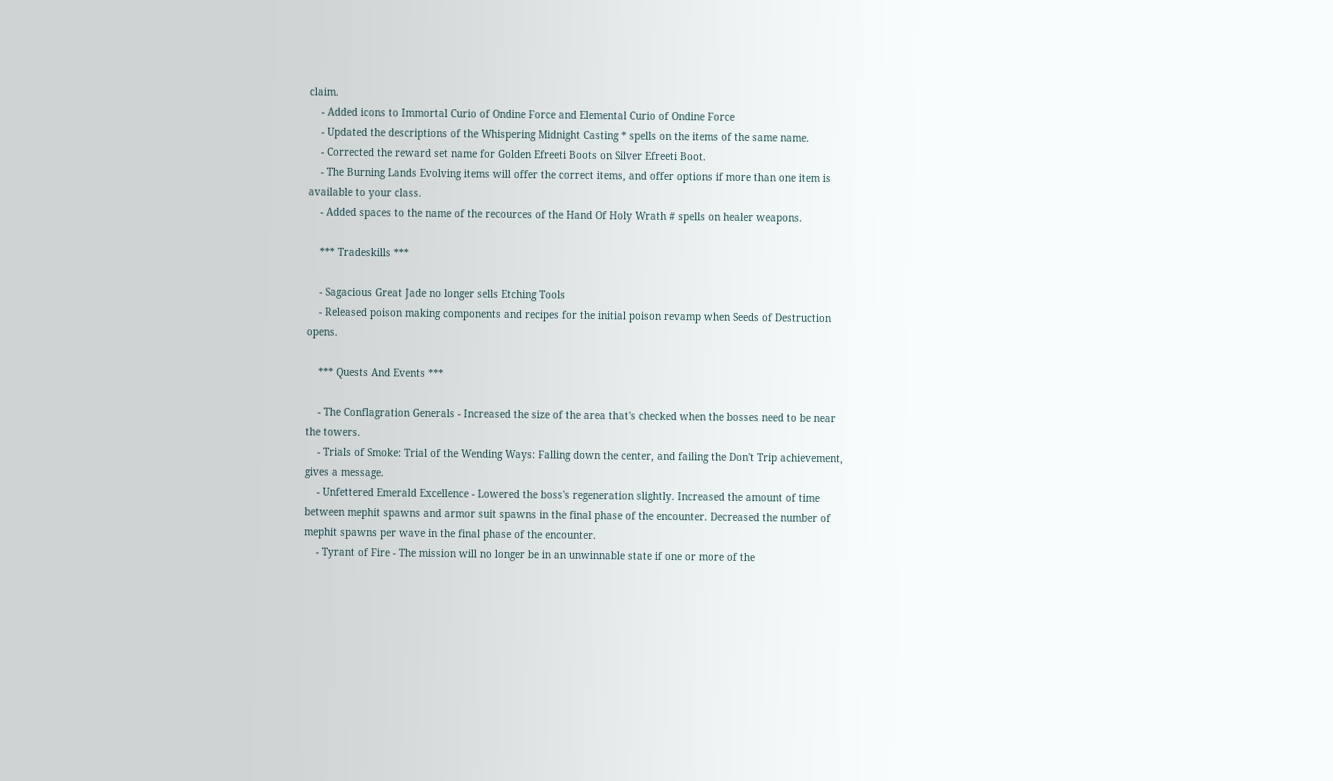claim.
    - Added icons to Immortal Curio of Ondine Force and Elemental Curio of Ondine Force
    - Updated the descriptions of the Whispering Midnight Casting * spells on the items of the same name.
    - Corrected the reward set name for Golden Efreeti Boots on Silver Efreeti Boot.
    - The Burning Lands Evolving items will offer the correct items, and offer options if more than one item is available to your class.
    - Added spaces to the name of the recources of the Hand Of Holy Wrath # spells on healer weapons.

    *** Tradeskills ***

    - Sagacious Great Jade no longer sells Etching Tools
    - Released poison making components and recipes for the initial poison revamp when Seeds of Destruction opens.

    *** Quests And Events ***

    - The Conflagration Generals - Increased the size of the area that's checked when the bosses need to be near the towers.
    - Trials of Smoke: Trial of the Wending Ways: Falling down the center, and failing the Don't Trip achievement, gives a message.
    - Unfettered Emerald Excellence - Lowered the boss's regeneration slightly. Increased the amount of time between mephit spawns and armor suit spawns in the final phase of the encounter. Decreased the number of mephit spawns per wave in the final phase of the encounter.
    - Tyrant of Fire - The mission will no longer be in an unwinnable state if one or more of the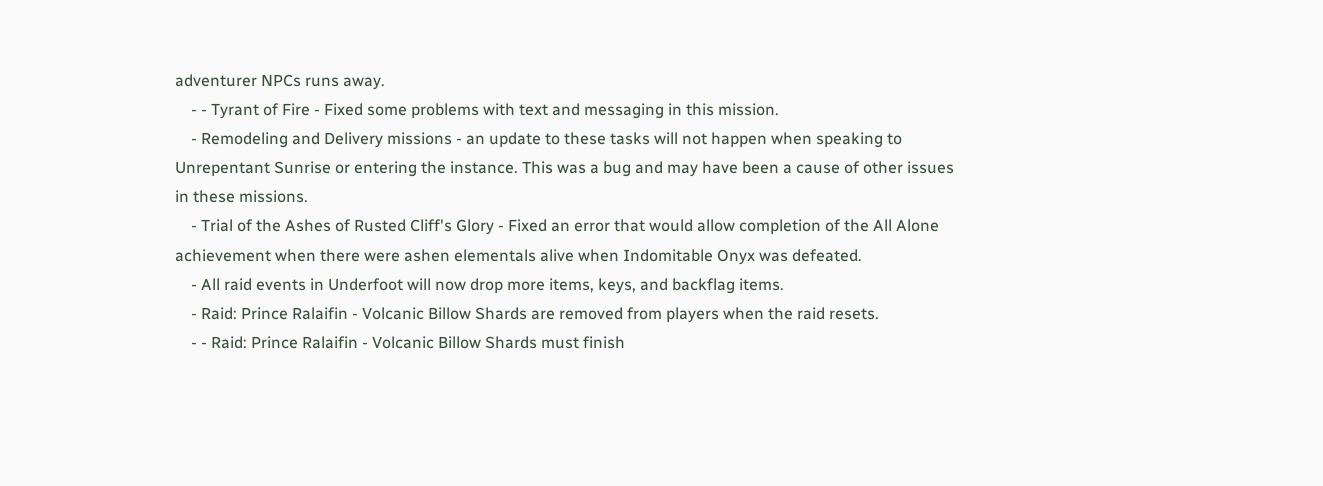adventurer NPCs runs away.
    - - Tyrant of Fire - Fixed some problems with text and messaging in this mission.
    - Remodeling and Delivery missions - an update to these tasks will not happen when speaking to Unrepentant Sunrise or entering the instance. This was a bug and may have been a cause of other issues in these missions.
    - Trial of the Ashes of Rusted Cliff's Glory - Fixed an error that would allow completion of the All Alone achievement when there were ashen elementals alive when Indomitable Onyx was defeated.
    - All raid events in Underfoot will now drop more items, keys, and backflag items.
    - Raid: Prince Ralaifin - Volcanic Billow Shards are removed from players when the raid resets.
    - - Raid: Prince Ralaifin - Volcanic Billow Shards must finish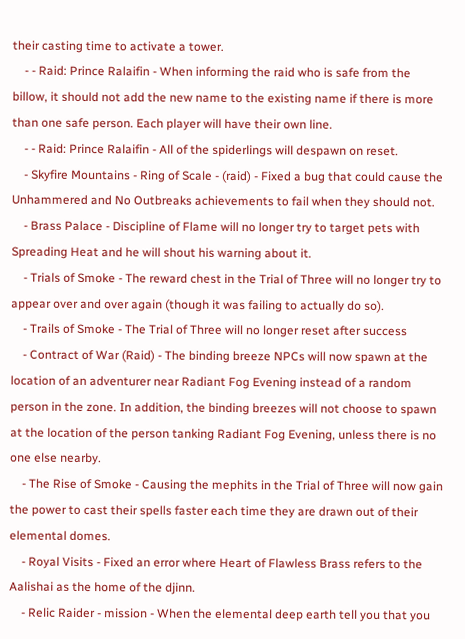their casting time to activate a tower.
    - - Raid: Prince Ralaifin - When informing the raid who is safe from the billow, it should not add the new name to the existing name if there is more than one safe person. Each player will have their own line.
    - - Raid: Prince Ralaifin - All of the spiderlings will despawn on reset.
    - Skyfire Mountains - Ring of Scale - (raid) - Fixed a bug that could cause the Unhammered and No Outbreaks achievements to fail when they should not.
    - Brass Palace - Discipline of Flame will no longer try to target pets with Spreading Heat and he will shout his warning about it.
    - Trials of Smoke - The reward chest in the Trial of Three will no longer try to appear over and over again (though it was failing to actually do so).
    - Trails of Smoke - The Trial of Three will no longer reset after success
    - Contract of War (Raid) - The binding breeze NPCs will now spawn at the location of an adventurer near Radiant Fog Evening instead of a random person in the zone. In addition, the binding breezes will not choose to spawn at the location of the person tanking Radiant Fog Evening, unless there is no one else nearby.
    - The Rise of Smoke - Causing the mephits in the Trial of Three will now gain the power to cast their spells faster each time they are drawn out of their elemental domes.
    - Royal Visits - Fixed an error where Heart of Flawless Brass refers to the Aalishai as the home of the djinn.
    - Relic Raider - mission - When the elemental deep earth tell you that you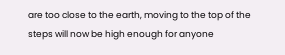are too close to the earth, moving to the top of the steps will now be high enough for anyone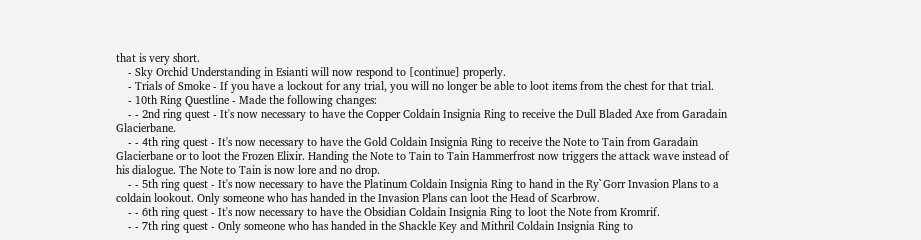that is very short.
    - Sky Orchid Understanding in Esianti will now respond to [continue] properly.
    - Trials of Smoke - If you have a lockout for any trial, you will no longer be able to loot items from the chest for that trial.
    - 10th Ring Questline - Made the following changes:
    - - 2nd ring quest - It's now necessary to have the Copper Coldain Insignia Ring to receive the Dull Bladed Axe from Garadain Glacierbane.
    - - 4th ring quest - It's now necessary to have the Gold Coldain Insignia Ring to receive the Note to Tain from Garadain Glacierbane or to loot the Frozen Elixir. Handing the Note to Tain to Tain Hammerfrost now triggers the attack wave instead of his dialogue. The Note to Tain is now lore and no drop.
    - - 5th ring quest - It's now necessary to have the Platinum Coldain Insignia Ring to hand in the Ry`Gorr Invasion Plans to a coldain lookout. Only someone who has handed in the Invasion Plans can loot the Head of Scarbrow.
    - - 6th ring quest - It's now necessary to have the Obsidian Coldain Insignia Ring to loot the Note from Kromrif.
    - - 7th ring quest - Only someone who has handed in the Shackle Key and Mithril Coldain Insignia Ring to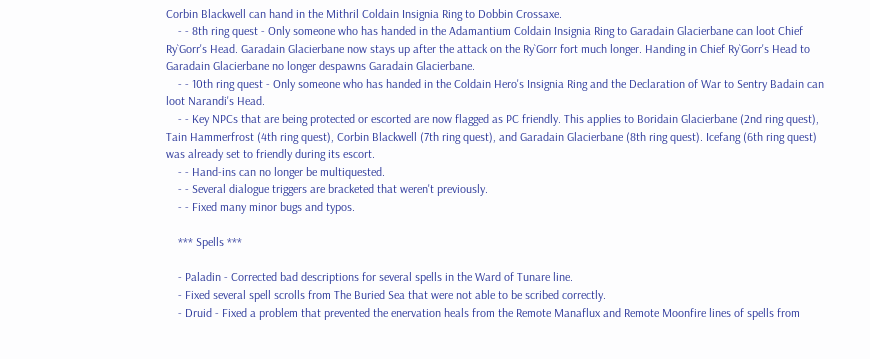Corbin Blackwell can hand in the Mithril Coldain Insignia Ring to Dobbin Crossaxe.
    - - 8th ring quest - Only someone who has handed in the Adamantium Coldain Insignia Ring to Garadain Glacierbane can loot Chief Ry`Gorr's Head. Garadain Glacierbane now stays up after the attack on the Ry`Gorr fort much longer. Handing in Chief Ry`Gorr's Head to Garadain Glacierbane no longer despawns Garadain Glacierbane.
    - - 10th ring quest - Only someone who has handed in the Coldain Hero's Insignia Ring and the Declaration of War to Sentry Badain can loot Narandi's Head.
    - - Key NPCs that are being protected or escorted are now flagged as PC friendly. This applies to Boridain Glacierbane (2nd ring quest), Tain Hammerfrost (4th ring quest), Corbin Blackwell (7th ring quest), and Garadain Glacierbane (8th ring quest). Icefang (6th ring quest) was already set to friendly during its escort.
    - - Hand-ins can no longer be multiquested.
    - - Several dialogue triggers are bracketed that weren't previously.
    - - Fixed many minor bugs and typos.

    *** Spells ***

    - Paladin - Corrected bad descriptions for several spells in the Ward of Tunare line.
    - Fixed several spell scrolls from The Buried Sea that were not able to be scribed correctly.
    - Druid - Fixed a problem that prevented the enervation heals from the Remote Manaflux and Remote Moonfire lines of spells from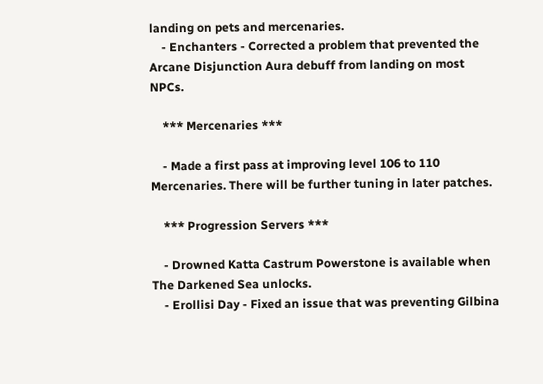landing on pets and mercenaries.
    - Enchanters - Corrected a problem that prevented the Arcane Disjunction Aura debuff from landing on most NPCs.

    *** Mercenaries ***

    - Made a first pass at improving level 106 to 110 Mercenaries. There will be further tuning in later patches.

    *** Progression Servers ***

    - Drowned Katta Castrum Powerstone is available when The Darkened Sea unlocks.
    - Erollisi Day - Fixed an issue that was preventing Gilbina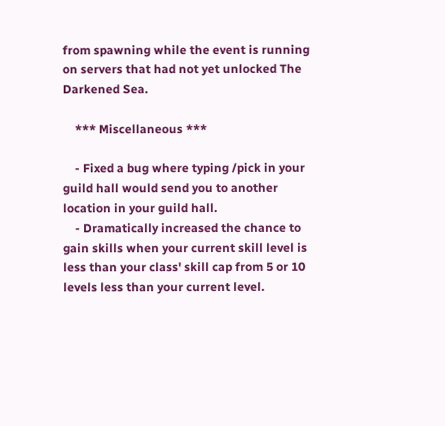from spawning while the event is running on servers that had not yet unlocked The Darkened Sea.

    *** Miscellaneous ***

    - Fixed a bug where typing /pick in your guild hall would send you to another location in your guild hall.
    - Dramatically increased the chance to gain skills when your current skill level is less than your class' skill cap from 5 or 10 levels less than your current level.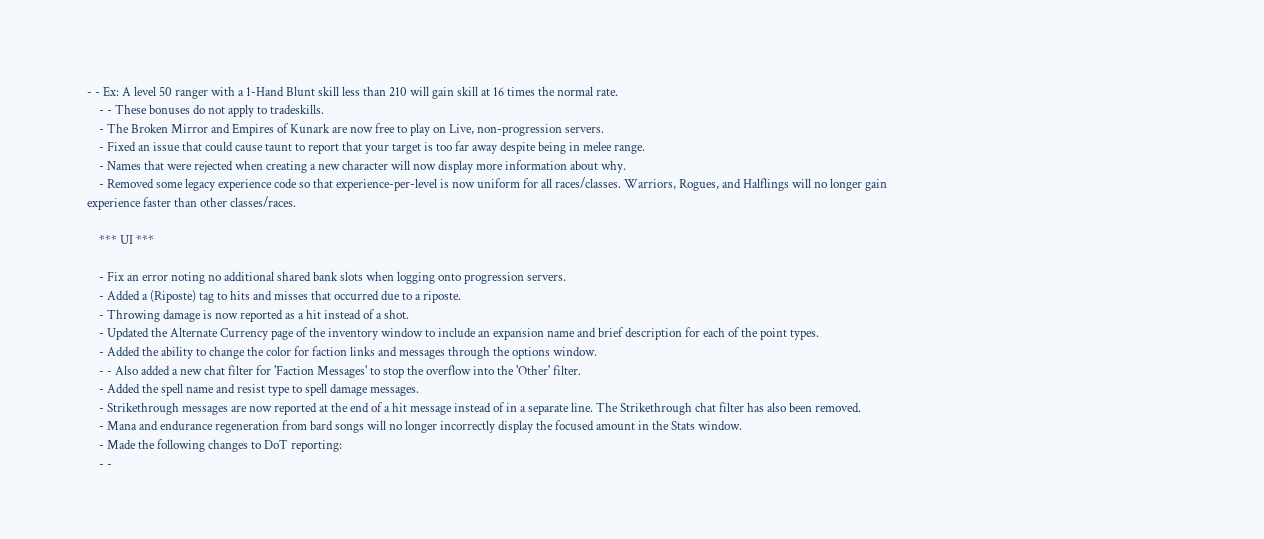- - Ex: A level 50 ranger with a 1-Hand Blunt skill less than 210 will gain skill at 16 times the normal rate.
    - - These bonuses do not apply to tradeskills.
    - The Broken Mirror and Empires of Kunark are now free to play on Live, non-progression servers.
    - Fixed an issue that could cause taunt to report that your target is too far away despite being in melee range.
    - Names that were rejected when creating a new character will now display more information about why.
    - Removed some legacy experience code so that experience-per-level is now uniform for all races/classes. Warriors, Rogues, and Halflings will no longer gain experience faster than other classes/races.

    *** UI ***

    - Fix an error noting no additional shared bank slots when logging onto progression servers.
    - Added a (Riposte) tag to hits and misses that occurred due to a riposte.
    - Throwing damage is now reported as a hit instead of a shot.
    - Updated the Alternate Currency page of the inventory window to include an expansion name and brief description for each of the point types.
    - Added the ability to change the color for faction links and messages through the options window.
    - - Also added a new chat filter for 'Faction Messages' to stop the overflow into the 'Other' filter.
    - Added the spell name and resist type to spell damage messages.
    - Strikethrough messages are now reported at the end of a hit message instead of in a separate line. The Strikethrough chat filter has also been removed.
    - Mana and endurance regeneration from bard songs will no longer incorrectly display the focused amount in the Stats window.
    - Made the following changes to DoT reporting:
    - -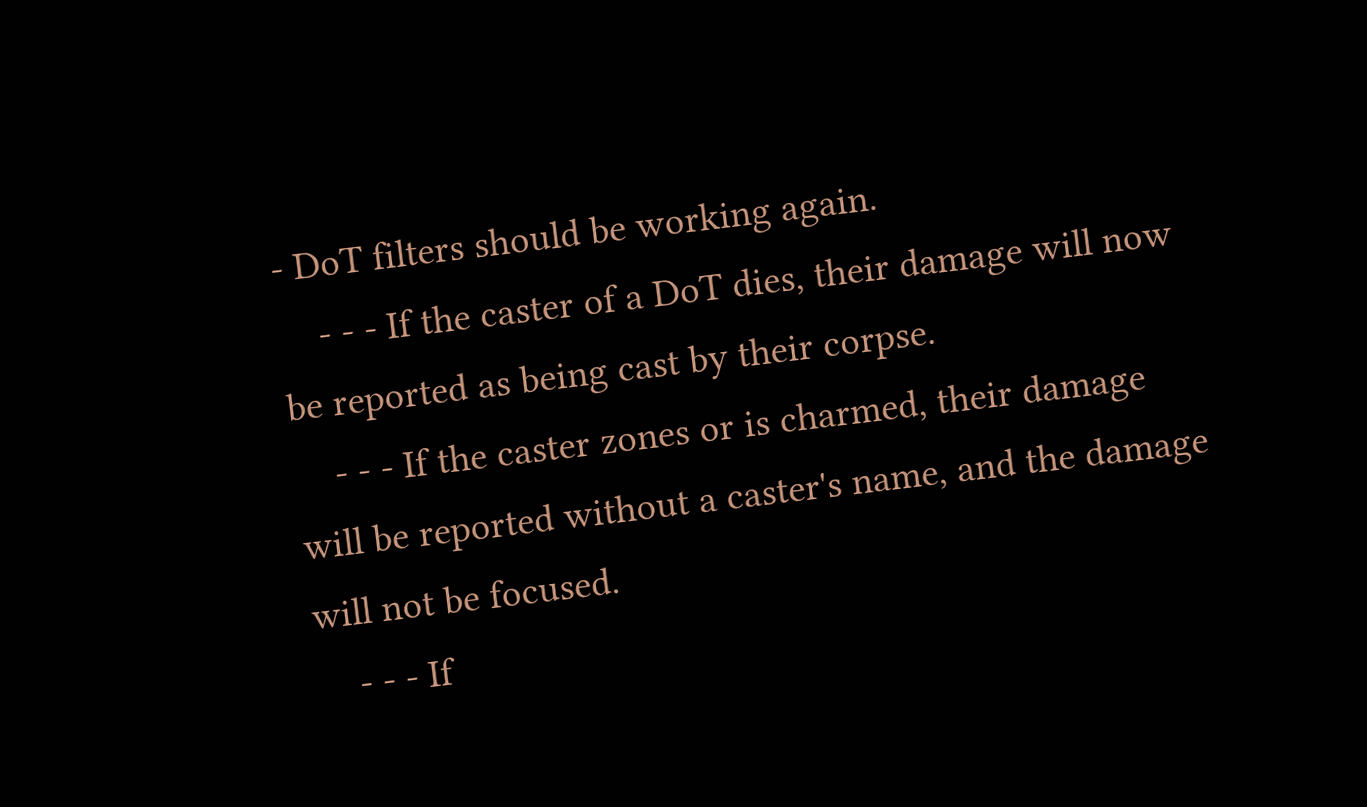- DoT filters should be working again.
    - - - If the caster of a DoT dies, their damage will now be reported as being cast by their corpse.
    - - - If the caster zones or is charmed, their damage will be reported without a caster's name, and the damage will not be focused.
    - - - If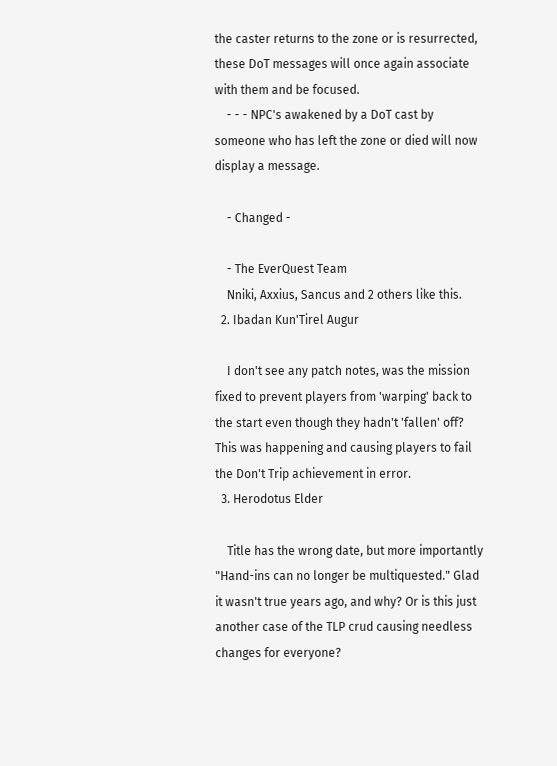the caster returns to the zone or is resurrected, these DoT messages will once again associate with them and be focused.
    - - - NPC's awakened by a DoT cast by someone who has left the zone or died will now display a message.

    - Changed -

    - The EverQuest Team
    Nniki, Axxius, Sancus and 2 others like this.
  2. Ibadan Kun'Tirel Augur

    I don't see any patch notes, was the mission fixed to prevent players from 'warping' back to the start even though they hadn't 'fallen' off? This was happening and causing players to fail the Don't Trip achievement in error.
  3. Herodotus Elder

    Title has the wrong date, but more importantly "Hand-ins can no longer be multiquested." Glad it wasn't true years ago, and why? Or is this just another case of the TLP crud causing needless changes for everyone?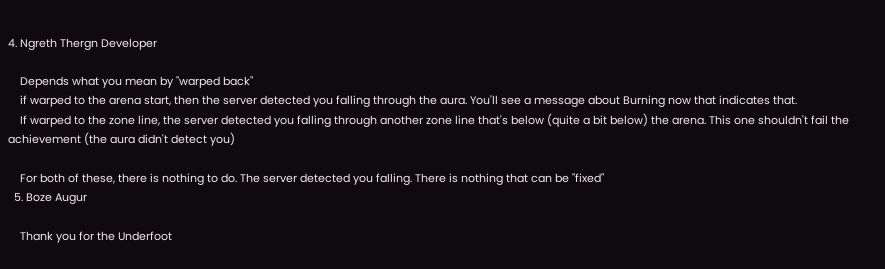4. Ngreth Thergn Developer

    Depends what you mean by "warped back"
    if warped to the arena start, then the server detected you falling through the aura. You'll see a message about Burning now that indicates that.
    If warped to the zone line, the server detected you falling through another zone line that's below (quite a bit below) the arena. This one shouldn't fail the achievement (the aura didn't detect you)

    For both of these, there is nothing to do. The server detected you falling. There is nothing that can be "fixed"
  5. Boze Augur

    Thank you for the Underfoot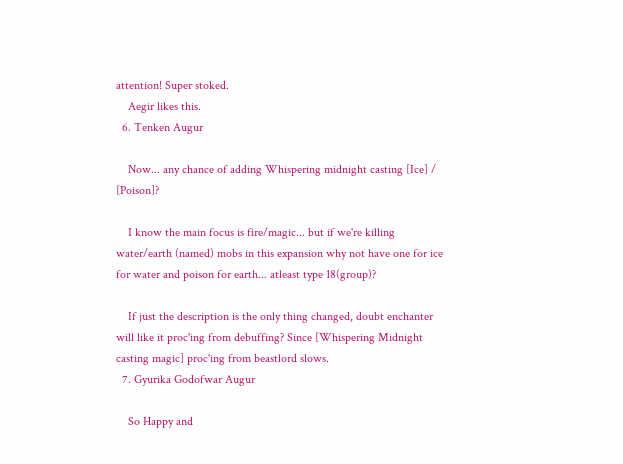attention! Super stoked.
    Aegir likes this.
  6. Tenken Augur

    Now... any chance of adding Whispering midnight casting [Ice] / [Poison]?

    I know the main focus is fire/magic... but if we're killing water/earth (named) mobs in this expansion why not have one for ice for water and poison for earth... atleast type 18(group)?

    If just the description is the only thing changed, doubt enchanter will like it proc'ing from debuffing? Since [Whispering Midnight casting magic] proc'ing from beastlord slows.
  7. Gyurika Godofwar Augur

    So Happy and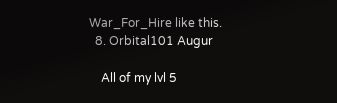War_For_Hire like this.
  8. Orbital101 Augur

    All of my lvl 5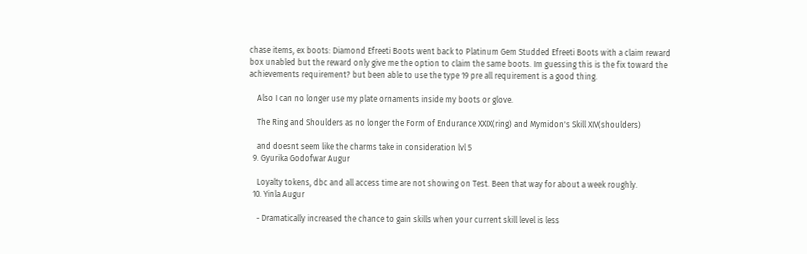chase items, ex boots: Diamond Efreeti Boots went back to Platinum Gem Studded Efreeti Boots with a claim reward box unabled but the reward only give me the option to claim the same boots. Im guessing this is the fix toward the achievements requirement? but been able to use the type 19 pre all requirement is a good thing.

    Also I can no longer use my plate ornaments inside my boots or glove.

    The Ring and Shoulders as no longer the Form of Endurance XXIX(ring) and Mymidon's Skill XIV(shoulders)

    and doesnt seem like the charms take in consideration lvl 5
  9. Gyurika Godofwar Augur

    Loyalty tokens, dbc and all access time are not showing on Test. Been that way for about a week roughly.
  10. Yinla Augur

    - Dramatically increased the chance to gain skills when your current skill level is less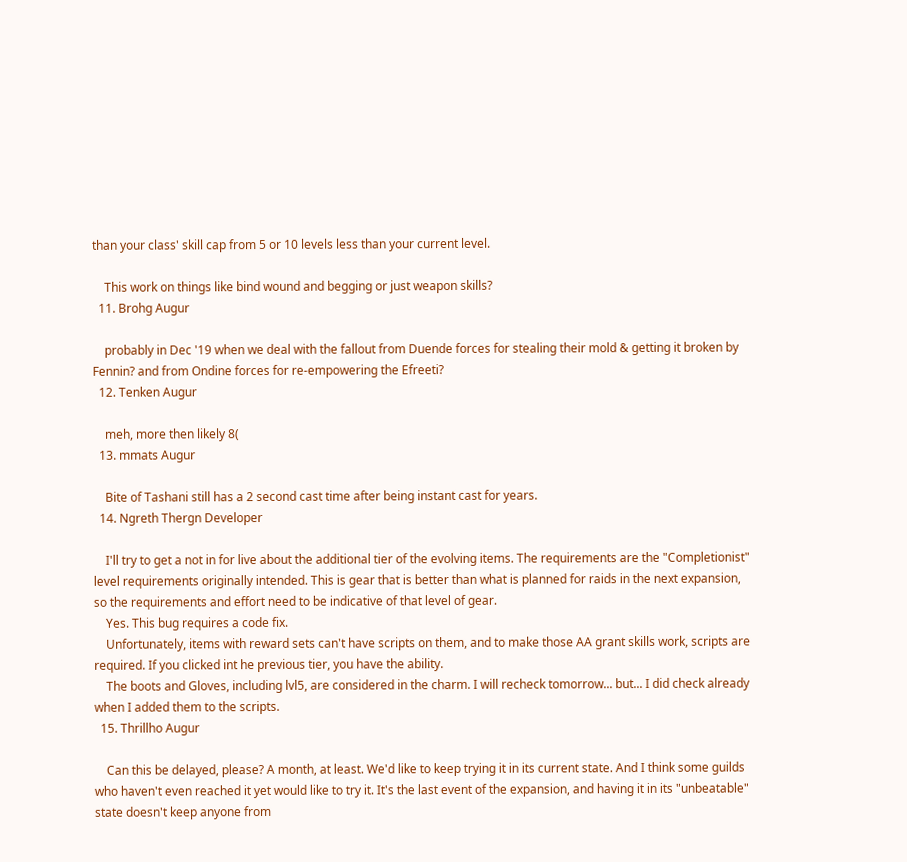than your class' skill cap from 5 or 10 levels less than your current level.

    This work on things like bind wound and begging or just weapon skills?
  11. Brohg Augur

    probably in Dec '19 when we deal with the fallout from Duende forces for stealing their mold & getting it broken by Fennin? and from Ondine forces for re-empowering the Efreeti?
  12. Tenken Augur

    meh, more then likely 8(
  13. mmats Augur

    Bite of Tashani still has a 2 second cast time after being instant cast for years.
  14. Ngreth Thergn Developer

    I'll try to get a not in for live about the additional tier of the evolving items. The requirements are the "Completionist" level requirements originally intended. This is gear that is better than what is planned for raids in the next expansion, so the requirements and effort need to be indicative of that level of gear.
    Yes. This bug requires a code fix.
    Unfortunately, items with reward sets can't have scripts on them, and to make those AA grant skills work, scripts are required. If you clicked int he previous tier, you have the ability.
    The boots and Gloves, including lvl5, are considered in the charm. I will recheck tomorrow... but... I did check already when I added them to the scripts.
  15. Thrillho Augur

    Can this be delayed, please? A month, at least. We'd like to keep trying it in its current state. And I think some guilds who haven't even reached it yet would like to try it. It's the last event of the expansion, and having it in its "unbeatable" state doesn't keep anyone from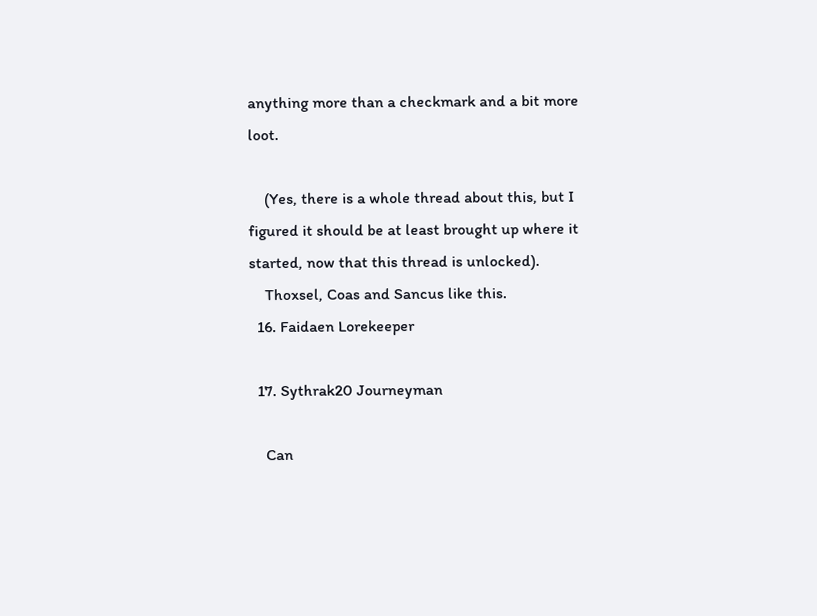anything more than a checkmark and a bit more loot.

    (Yes, there is a whole thread about this, but I figured it should be at least brought up where it started, now that this thread is unlocked).
    Thoxsel, Coas and Sancus like this.
  16. Faidaen Lorekeeper

  17. Sythrak20 Journeyman

    Can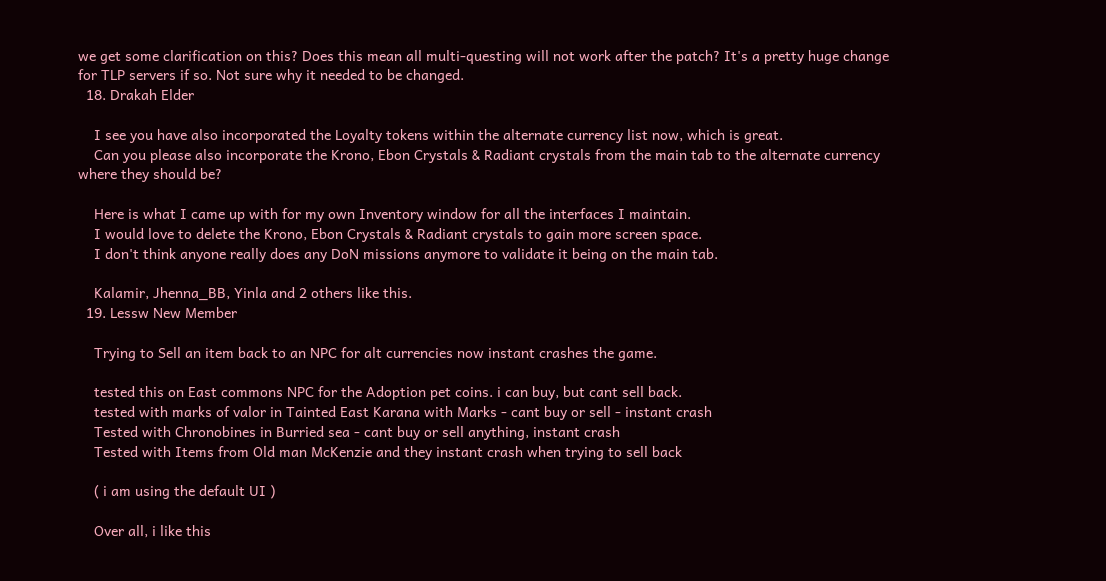we get some clarification on this? Does this mean all multi-questing will not work after the patch? It's a pretty huge change for TLP servers if so. Not sure why it needed to be changed.
  18. Drakah Elder

    I see you have also incorporated the Loyalty tokens within the alternate currency list now, which is great.
    Can you please also incorporate the Krono, Ebon Crystals & Radiant crystals from the main tab to the alternate currency where they should be?

    Here is what I came up with for my own Inventory window for all the interfaces I maintain.
    I would love to delete the Krono, Ebon Crystals & Radiant crystals to gain more screen space.
    I don't think anyone really does any DoN missions anymore to validate it being on the main tab.

    Kalamir, Jhenna_BB, Yinla and 2 others like this.
  19. Lessw New Member

    Trying to Sell an item back to an NPC for alt currencies now instant crashes the game.

    tested this on East commons NPC for the Adoption pet coins. i can buy, but cant sell back.
    tested with marks of valor in Tainted East Karana with Marks - cant buy or sell - instant crash
    Tested with Chronobines in Burried sea - cant buy or sell anything, instant crash
    Tested with Items from Old man McKenzie and they instant crash when trying to sell back

    ( i am using the default UI )

    Over all, i like this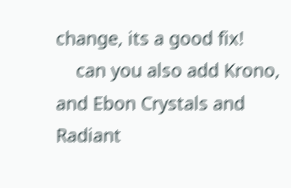change, its a good fix!
    can you also add Krono, and Ebon Crystals and Radiant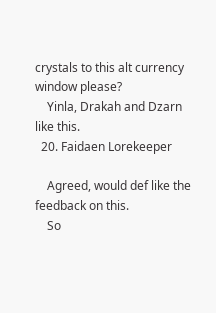crystals to this alt currency window please?
    Yinla, Drakah and Dzarn like this.
  20. Faidaen Lorekeeper

    Agreed, would def like the feedback on this.
    So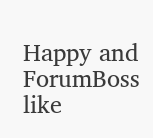Happy and ForumBoss like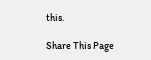this.

Share This Page